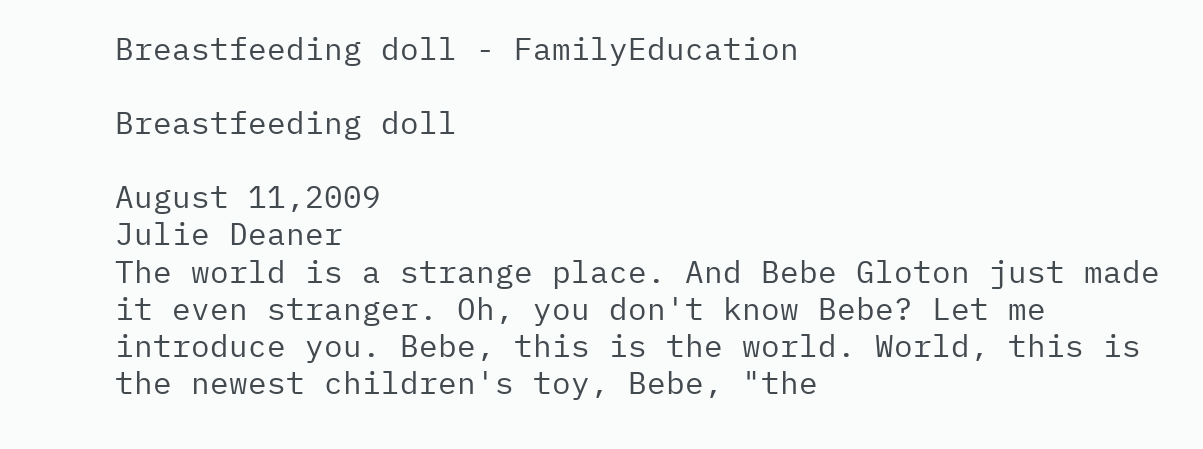Breastfeeding doll - FamilyEducation

Breastfeeding doll

August 11,2009
Julie Deaner
The world is a strange place. And Bebe Gloton just made it even stranger. Oh, you don't know Bebe? Let me introduce you. Bebe, this is the world. World, this is the newest children's toy, Bebe, "the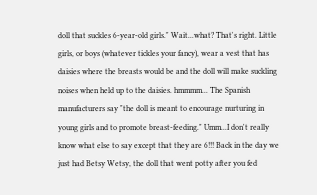doll that suckles 6-year-old girls." Wait...what? That's right. Little girls, or boys (whatever tickles your fancy), wear a vest that has daisies where the breasts would be and the doll will make suckling noises when held up to the daisies. hmmmm... The Spanish manufacturers say "the doll is meant to encourage nurturing in young girls and to promote breast-feeding." Umm...I don't really know what else to say except that they are 6!!! Back in the day we just had Betsy Wetsy, the doll that went potty after you fed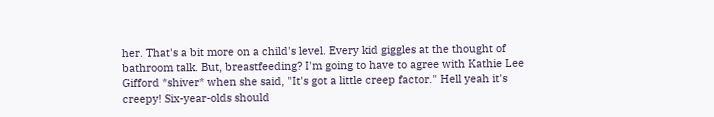her. That's a bit more on a child's level. Every kid giggles at the thought of bathroom talk. But, breastfeeding? I'm going to have to agree with Kathie Lee Gifford *shiver* when she said, "It's got a little creep factor." Hell yeah it's creepy! Six-year-olds should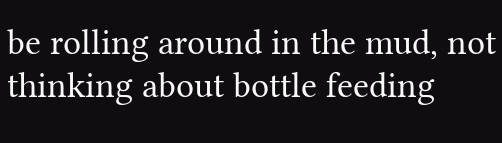be rolling around in the mud, not thinking about bottle feeding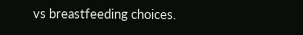vs breastfeeding choices.